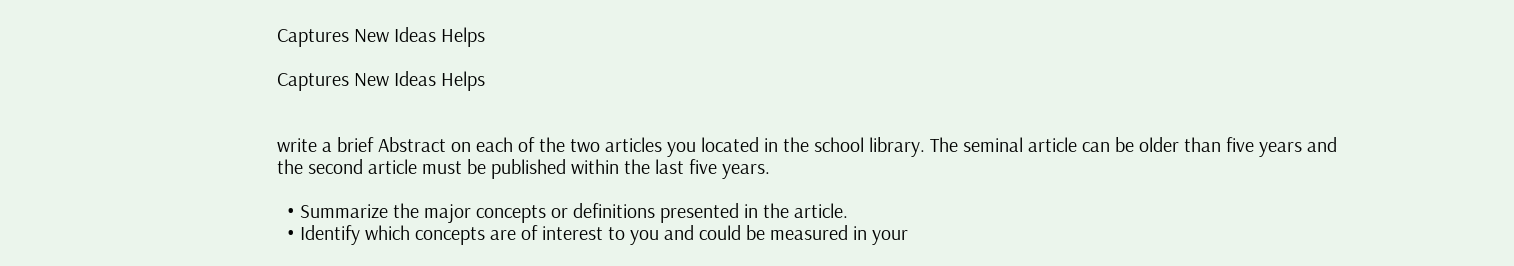Captures New Ideas Helps

Captures New Ideas Helps


write a brief Abstract on each of the two articles you located in the school library. The seminal article can be older than five years and the second article must be published within the last five years.

  • Summarize the major concepts or definitions presented in the article.
  • Identify which concepts are of interest to you and could be measured in your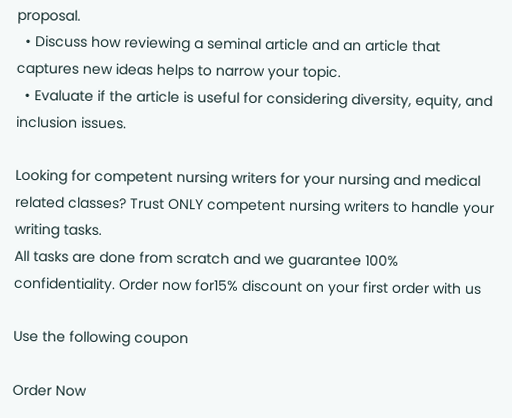proposal.
  • Discuss how reviewing a seminal article and an article that captures new ideas helps to narrow your topic.
  • Evaluate if the article is useful for considering diversity, equity, and inclusion issues.

Looking for competent nursing writers for your nursing and medical related classes? Trust ONLY competent nursing writers to handle your writing tasks.
All tasks are done from scratch and we guarantee 100% confidentiality. Order now for15% discount on your first order with us

Use the following coupon

Order Now